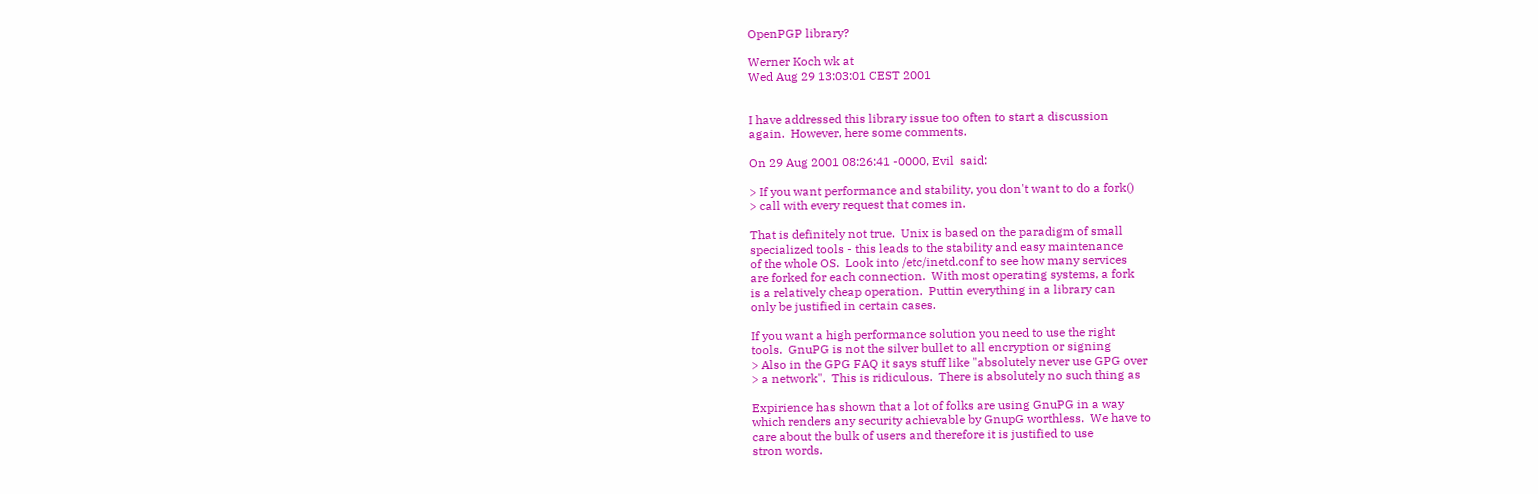OpenPGP library?

Werner Koch wk at
Wed Aug 29 13:03:01 CEST 2001


I have addressed this library issue too often to start a discussion
again.  However, here some comments.

On 29 Aug 2001 08:26:41 -0000, Evil  said:

> If you want performance and stability, you don't want to do a fork()
> call with every request that comes in.

That is definitely not true.  Unix is based on the paradigm of small
specialized tools - this leads to the stability and easy maintenance
of the whole OS.  Look into /etc/inetd.conf to see how many services
are forked for each connection.  With most operating systems, a fork
is a relatively cheap operation.  Puttin everything in a library can
only be justified in certain cases.

If you want a high performance solution you need to use the right
tools.  GnuPG is not the silver bullet to all encryption or signing
> Also in the GPG FAQ it says stuff like "absolutely never use GPG over
> a network".  This is ridiculous.  There is absolutely no such thing as

Expirience has shown that a lot of folks are using GnuPG in a way
which renders any security achievable by GnupG worthless.  We have to
care about the bulk of users and therefore it is justified to use
stron words.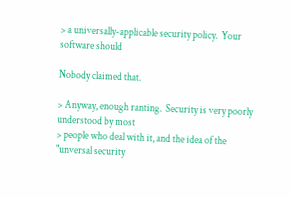> a universally-applicable security policy.  Your software should

Nobody claimed that.

> Anyway, enough ranting.  Security is very poorly understood by most
> people who deal with it, and the idea of the "unversal security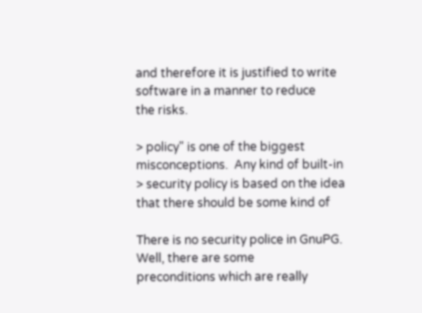and therefore it is justified to write software in a manner to reduce
the risks.

> policy" is one of the biggest misconceptions.  Any kind of built-in
> security policy is based on the idea that there should be some kind of

There is no security police in GnuPG.  Well, there are some
preconditions which are really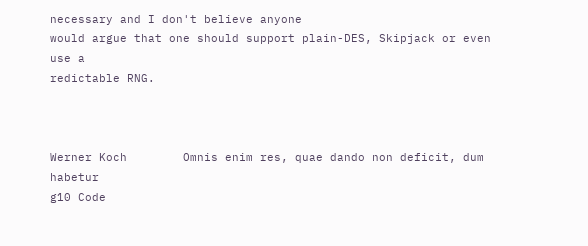necessary and I don't believe anyone
would argue that one should support plain-DES, Skipjack or even use a
redictable RNG.



Werner Koch        Omnis enim res, quae dando non deficit, dum habetur
g10 Code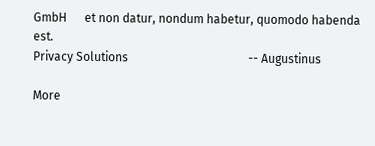GmbH      et non datur, nondum habetur, quomodo habenda est.
Privacy Solutions                                        -- Augustinus

More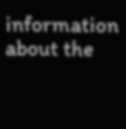information about the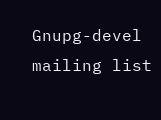Gnupg-devel mailing list